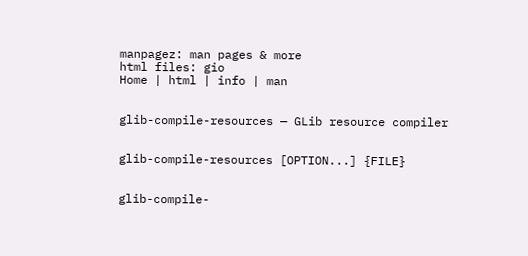manpagez: man pages & more
html files: gio
Home | html | info | man


glib-compile-resources — GLib resource compiler


glib-compile-resources [OPTION...] {FILE}


glib-compile-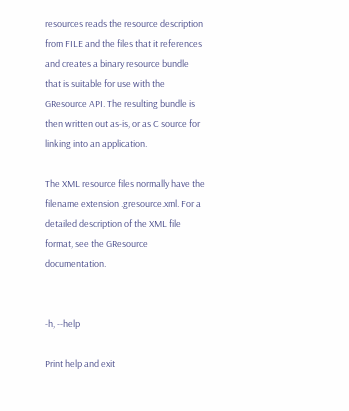resources reads the resource description from FILE and the files that it references and creates a binary resource bundle that is suitable for use with the GResource API. The resulting bundle is then written out as-is, or as C source for linking into an application.

The XML resource files normally have the filename extension .gresource.xml. For a detailed description of the XML file format, see the GResource documentation.


-h, --help

Print help and exit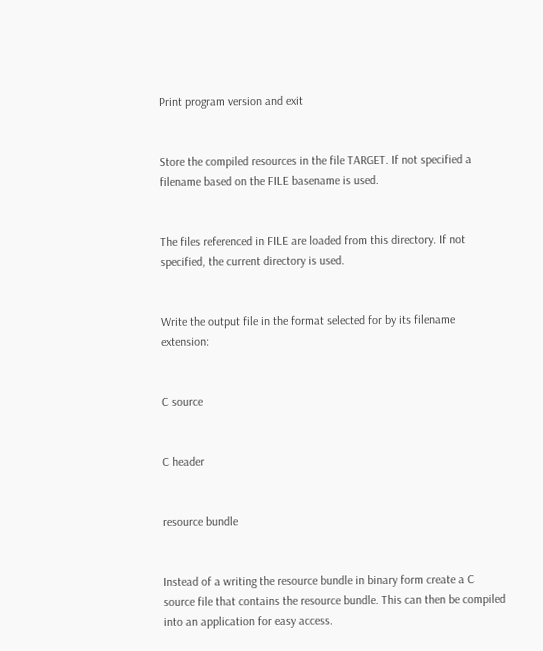Print program version and exit


Store the compiled resources in the file TARGET. If not specified a filename based on the FILE basename is used.


The files referenced in FILE are loaded from this directory. If not specified, the current directory is used.


Write the output file in the format selected for by its filename extension:


C source


C header


resource bundle


Instead of a writing the resource bundle in binary form create a C source file that contains the resource bundle. This can then be compiled into an application for easy access.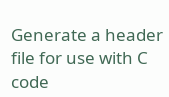Generate a header file for use with C code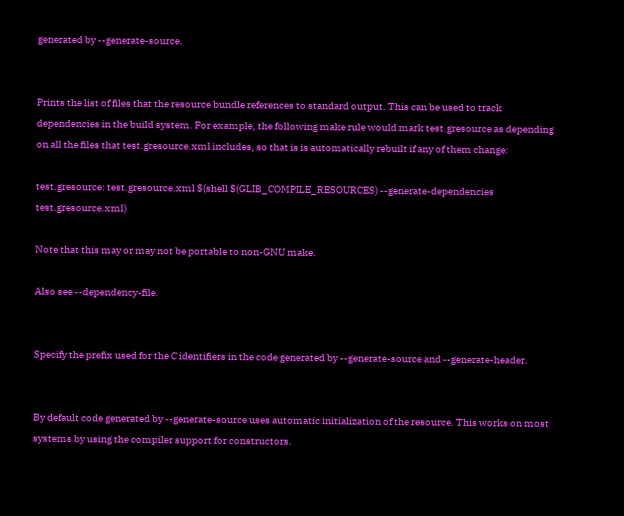generated by --generate-source.


Prints the list of files that the resource bundle references to standard output. This can be used to track dependencies in the build system. For example, the following make rule would mark test.gresource as depending on all the files that test.gresource.xml includes, so that is is automatically rebuilt if any of them change:

test.gresource: test.gresource.xml $(shell $(GLIB_COMPILE_RESOURCES) --generate-dependencies test.gresource.xml)

Note that this may or may not be portable to non-GNU make.

Also see --dependency-file.


Specify the prefix used for the C identifiers in the code generated by --generate-source and --generate-header.


By default code generated by --generate-source uses automatic initialization of the resource. This works on most systems by using the compiler support for constructors.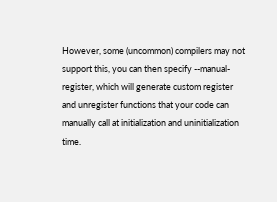However, some (uncommon) compilers may not support this, you can then specify --manual-register, which will generate custom register and unregister functions that your code can manually call at initialization and uninitialization time.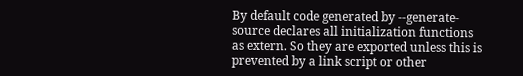By default code generated by --generate-source declares all initialization functions as extern. So they are exported unless this is prevented by a link script or other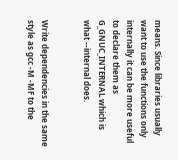means. Since libraries usually want to use the functions only internally it can be more useful to declare them as G_GNUC_INTERNAL which is what --internal does.


Write dependencies in the same style as gcc -M -MF to the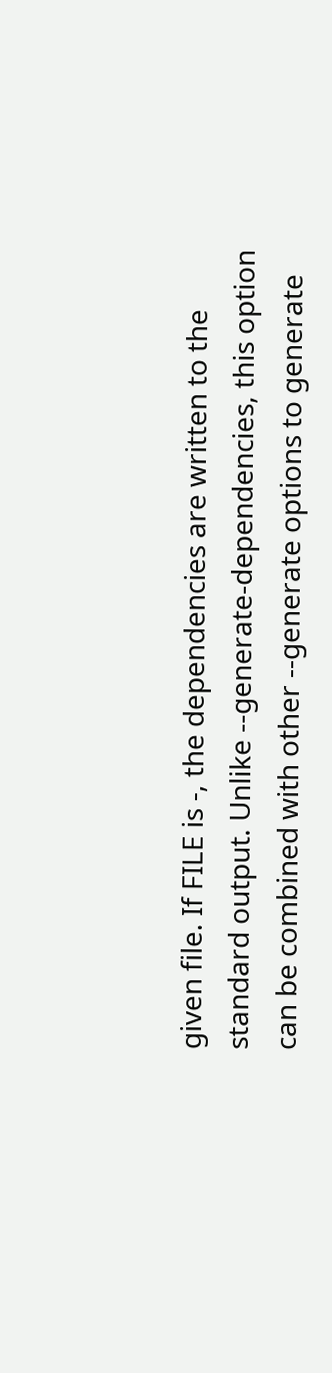given file. If FILE is -, the dependencies are written to the standard output. Unlike --generate-dependencies, this option can be combined with other --generate options to generate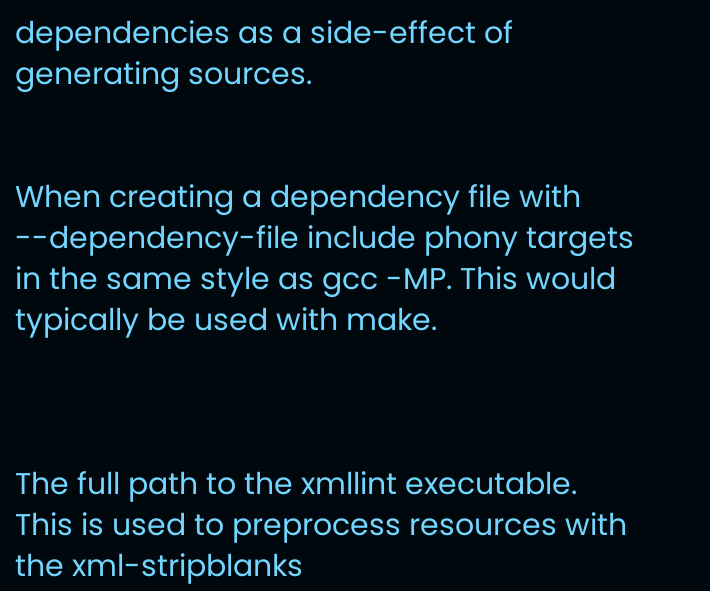dependencies as a side-effect of generating sources.


When creating a dependency file with --dependency-file include phony targets in the same style as gcc -MP. This would typically be used with make.



The full path to the xmllint executable. This is used to preprocess resources with the xml-stripblanks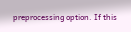preprocessing option. If this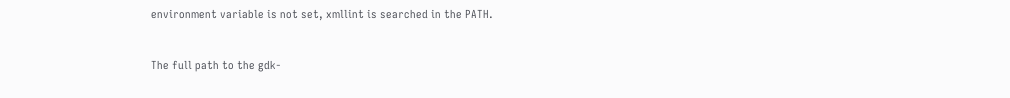environment variable is not set, xmllint is searched in the PATH.


The full path to the gdk-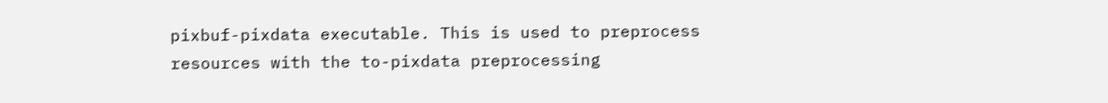pixbuf-pixdata executable. This is used to preprocess resources with the to-pixdata preprocessing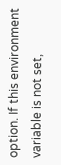option. If this environment variable is not set,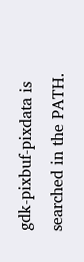gdk-pixbuf-pixdata is searched in the PATH.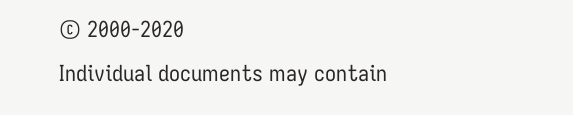© 2000-2020
Individual documents may contain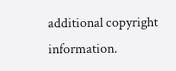additional copyright information.